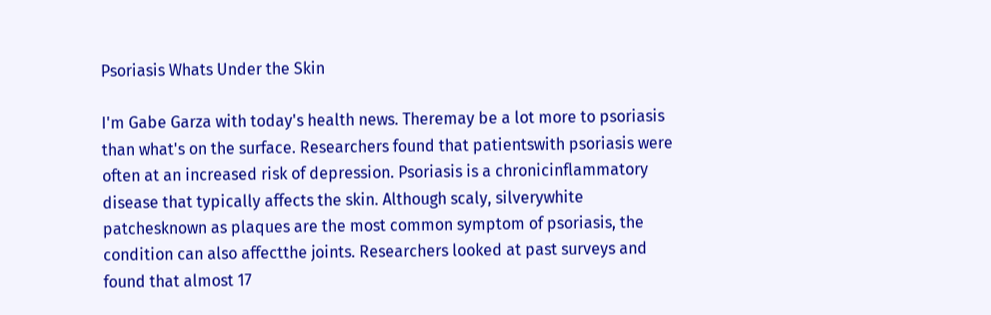Psoriasis Whats Under the Skin

I'm Gabe Garza with today's health news. Theremay be a lot more to psoriasis than what's on the surface. Researchers found that patientswith psoriasis were often at an increased risk of depression. Psoriasis is a chronicinflammatory disease that typically affects the skin. Although scaly, silverywhite patchesknown as plaques are the most common symptom of psoriasis, the condition can also affectthe joints. Researchers looked at past surveys and found that almost 17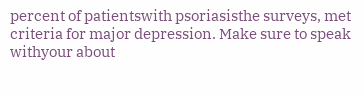percent of patientswith psoriasisthe surveys, met criteria for major depression. Make sure to speak withyour about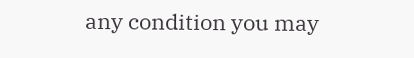any condition you may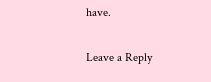have.

Leave a Reply